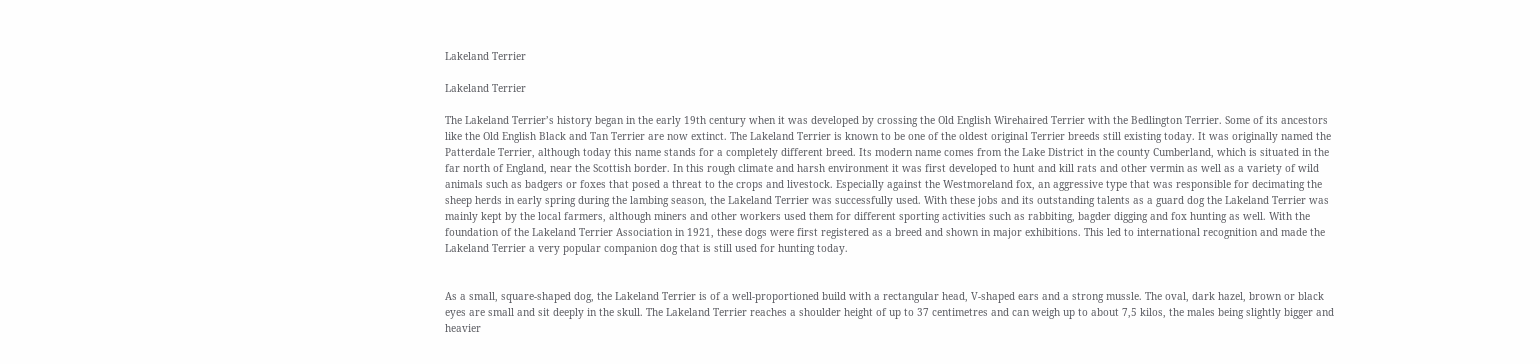Lakeland Terrier

Lakeland Terrier

The Lakeland Terrier’s history began in the early 19th century when it was developed by crossing the Old English Wirehaired Terrier with the Bedlington Terrier. Some of its ancestors like the Old English Black and Tan Terrier are now extinct. The Lakeland Terrier is known to be one of the oldest original Terrier breeds still existing today. It was originally named the Patterdale Terrier, although today this name stands for a completely different breed. Its modern name comes from the Lake District in the county Cumberland, which is situated in the far north of England, near the Scottish border. In this rough climate and harsh environment it was first developed to hunt and kill rats and other vermin as well as a variety of wild animals such as badgers or foxes that posed a threat to the crops and livestock. Especially against the Westmoreland fox, an aggressive type that was responsible for decimating the sheep herds in early spring during the lambing season, the Lakeland Terrier was successfully used. With these jobs and its outstanding talents as a guard dog the Lakeland Terrier was mainly kept by the local farmers, although miners and other workers used them for different sporting activities such as rabbiting, bagder digging and fox hunting as well. With the foundation of the Lakeland Terrier Association in 1921, these dogs were first registered as a breed and shown in major exhibitions. This led to international recognition and made the Lakeland Terrier a very popular companion dog that is still used for hunting today.


As a small, square-shaped dog, the Lakeland Terrier is of a well-proportioned build with a rectangular head, V-shaped ears and a strong mussle. The oval, dark hazel, brown or black eyes are small and sit deeply in the skull. The Lakeland Terrier reaches a shoulder height of up to 37 centimetres and can weigh up to about 7,5 kilos, the males being slightly bigger and heavier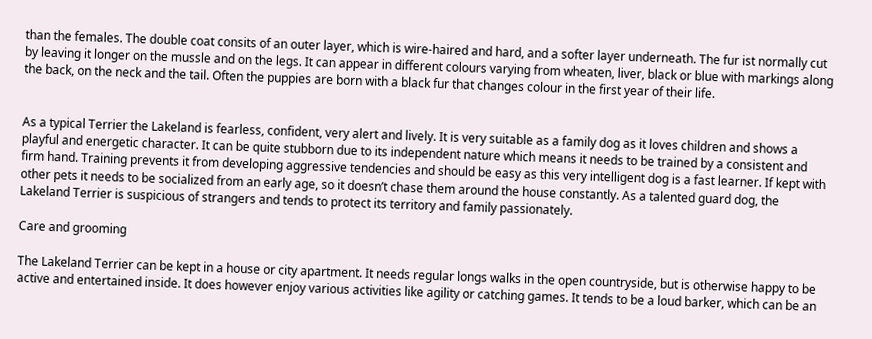than the females. The double coat consits of an outer layer, which is wire-haired and hard, and a softer layer underneath. The fur ist normally cut by leaving it longer on the mussle and on the legs. It can appear in different colours varying from wheaten, liver, black or blue with markings along the back, on the neck and the tail. Often the puppies are born with a black fur that changes colour in the first year of their life.


As a typical Terrier the Lakeland is fearless, confident, very alert and lively. It is very suitable as a family dog as it loves children and shows a playful and energetic character. It can be quite stubborn due to its independent nature which means it needs to be trained by a consistent and firm hand. Training prevents it from developing aggressive tendencies and should be easy as this very intelligent dog is a fast learner. If kept with other pets it needs to be socialized from an early age, so it doesn’t chase them around the house constantly. As a talented guard dog, the Lakeland Terrier is suspicious of strangers and tends to protect its territory and family passionately.

Care and grooming

The Lakeland Terrier can be kept in a house or city apartment. It needs regular longs walks in the open countryside, but is otherwise happy to be active and entertained inside. It does however enjoy various activities like agility or catching games. It tends to be a loud barker, which can be an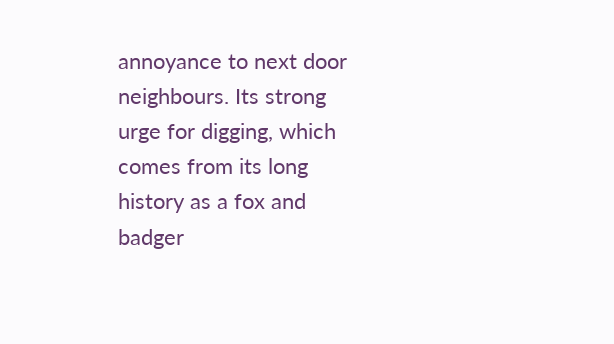annoyance to next door neighbours. Its strong urge for digging, which comes from its long history as a fox and badger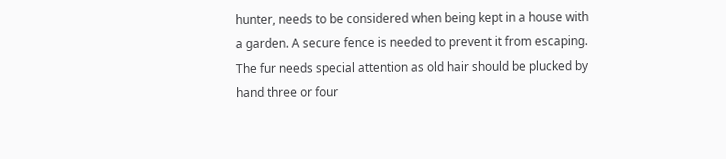hunter, needs to be considered when being kept in a house with a garden. A secure fence is needed to prevent it from escaping. The fur needs special attention as old hair should be plucked by hand three or four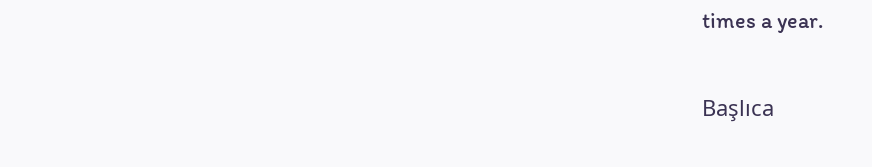times a year.

Başlıca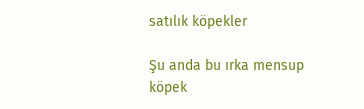satılık köpekler

Şu anda bu ırka mensup köpek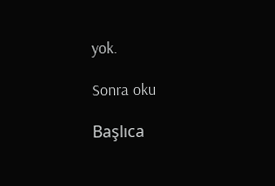yok.

Sonra oku

Başlıca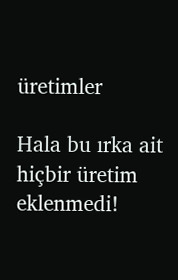üretimler

Hala bu ırka ait hiçbir üretim eklenmedi!